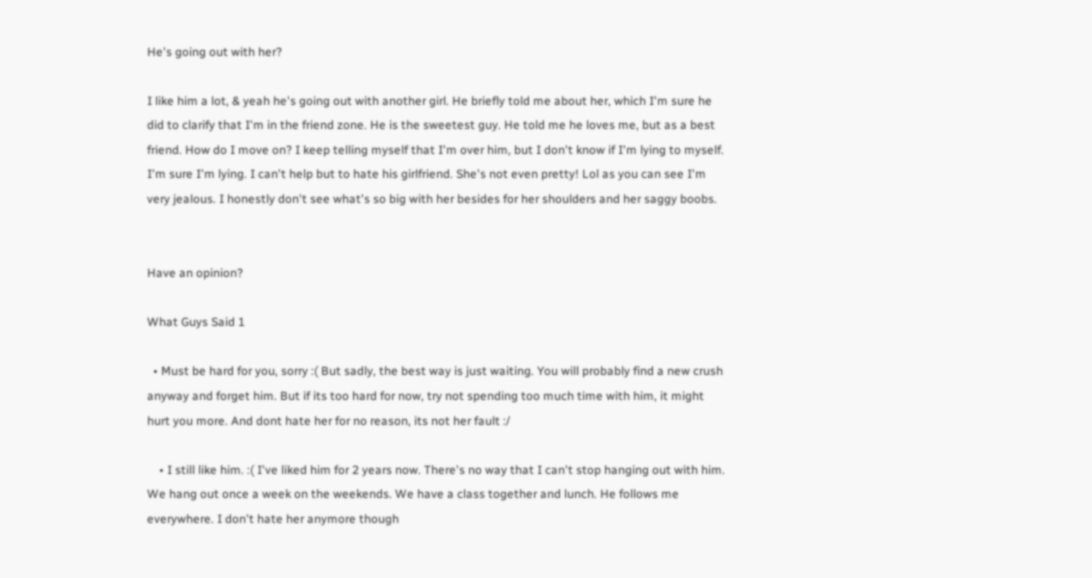He's going out with her?

I like him a lot, & yeah he's going out with another girl. He briefly told me about her, which I'm sure he did to clarify that I'm in the friend zone. He is the sweetest guy. He told me he loves me, but as a best friend. How do I move on? I keep telling myself that I'm over him, but I don't know if I'm lying to myself. I'm sure I'm lying. I can't help but to hate his girlfriend. She's not even pretty! Lol as you can see I'm very jealous. I honestly don't see what's so big with her besides for her shoulders and her saggy boobs.


Have an opinion?

What Guys Said 1

  • Must be hard for you, sorry :( But sadly, the best way is just waiting. You will probably find a new crush anyway and forget him. But if its too hard for now, try not spending too much time with him, it might hurt you more. And dont hate her for no reason, its not her fault :/

    • I still like him. :( I've liked him for 2 years now. There's no way that I can't stop hanging out with him. We hang out once a week on the weekends. We have a class together and lunch. He follows me everywhere. I don't hate her anymore though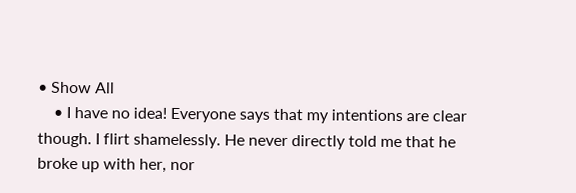• Show All
    • I have no idea! Everyone says that my intentions are clear though. I flirt shamelessly. He never directly told me that he broke up with her, nor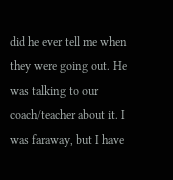did he ever tell me when they were going out. He was talking to our coach/teacher about it. I was faraway, but I have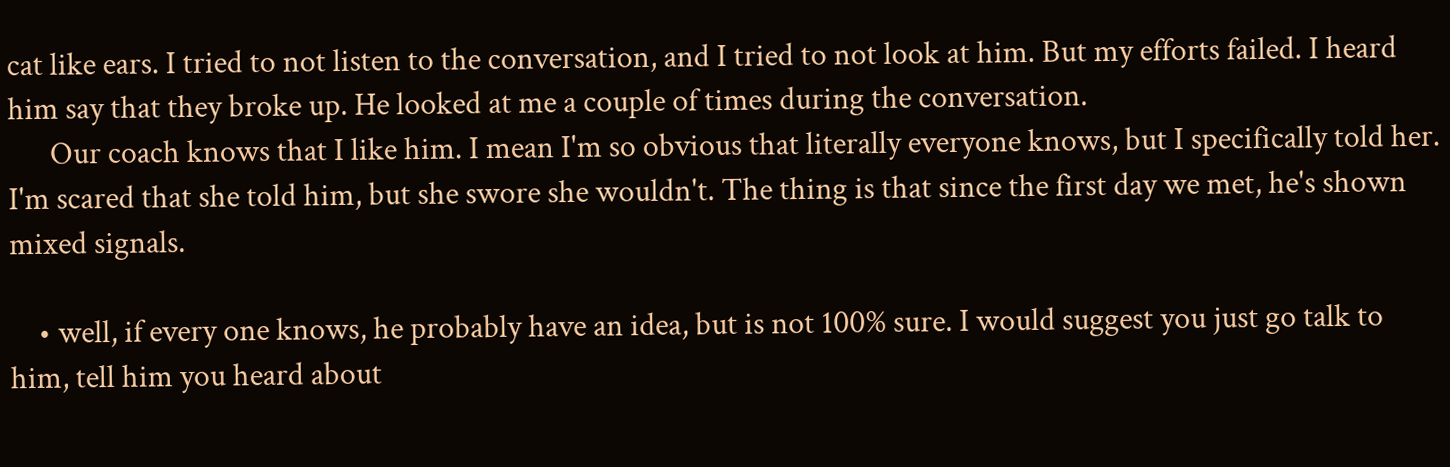cat like ears. I tried to not listen to the conversation, and I tried to not look at him. But my efforts failed. I heard him say that they broke up. He looked at me a couple of times during the conversation.
      Our coach knows that I like him. I mean I'm so obvious that literally everyone knows, but I specifically told her. I'm scared that she told him, but she swore she wouldn't. The thing is that since the first day we met, he's shown mixed signals.

    • well, if every one knows, he probably have an idea, but is not 100% sure. I would suggest you just go talk to him, tell him you heard about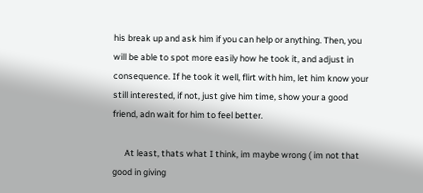his break up and ask him if you can help or anything. Then, you will be able to spot more easily how he took it, and adjust in consequence. If he took it well, flirt with him, let him know your still interested, if not, just give him time, show your a good friend, adn wait for him to feel better.

      At least, thats what I think, im maybe wrong ( im not that good in giving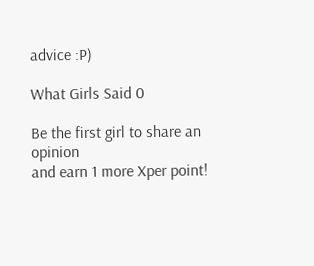advice :P)

What Girls Said 0

Be the first girl to share an opinion
and earn 1 more Xper point!